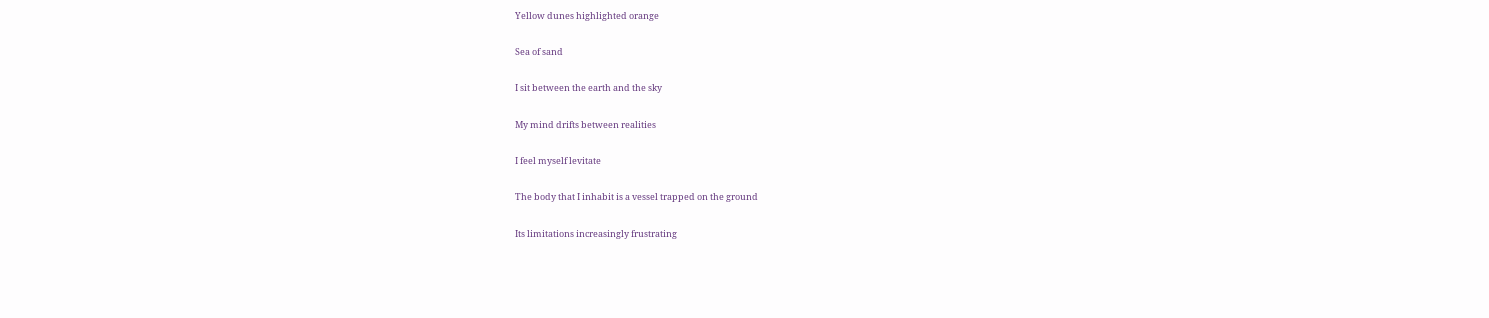Yellow dunes highlighted orange

Sea of sand

I sit between the earth and the sky

My mind drifts between realities

I feel myself levitate

The body that I inhabit is a vessel trapped on the ground

Its limitations increasingly frustrating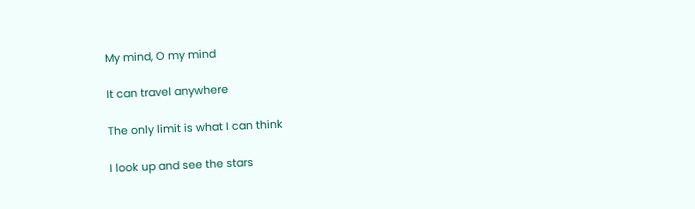My mind, O my mind

It can travel anywhere

The only limit is what I can think

I look up and see the stars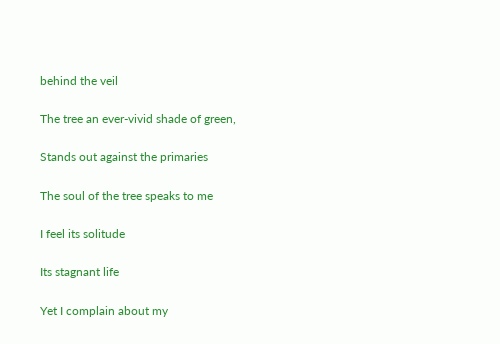behind the veil

The tree an ever-vivid shade of green,

Stands out against the primaries

The soul of the tree speaks to me

I feel its solitude

Its stagnant life

Yet I complain about my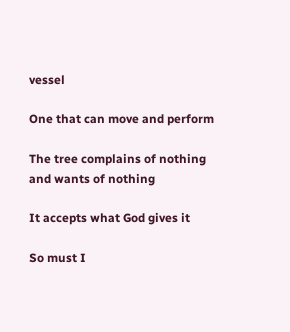vessel

One that can move and perform

The tree complains of nothing and wants of nothing

It accepts what God gives it

So must I